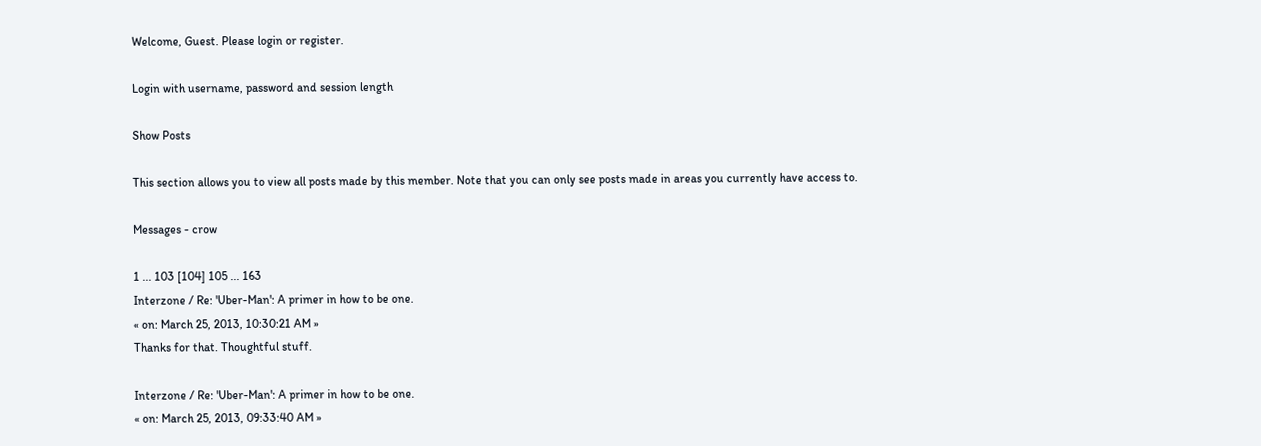Welcome, Guest. Please login or register.

Login with username, password and session length

Show Posts

This section allows you to view all posts made by this member. Note that you can only see posts made in areas you currently have access to.

Messages - crow

1 ... 103 [104] 105 ... 163
Interzone / Re: 'Uber-Man': A primer in how to be one.
« on: March 25, 2013, 10:30:21 AM »
Thanks for that. Thoughtful stuff.

Interzone / Re: 'Uber-Man': A primer in how to be one.
« on: March 25, 2013, 09:33:40 AM »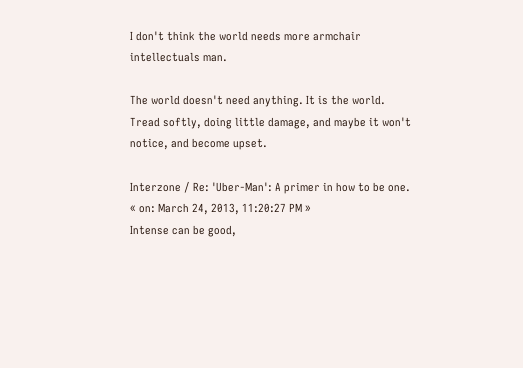I don't think the world needs more armchair intellectuals man.

The world doesn't need anything. It is the world.
Tread softly, doing little damage, and maybe it won't notice, and become upset.

Interzone / Re: 'Uber-Man': A primer in how to be one.
« on: March 24, 2013, 11:20:27 PM »
Intense can be good,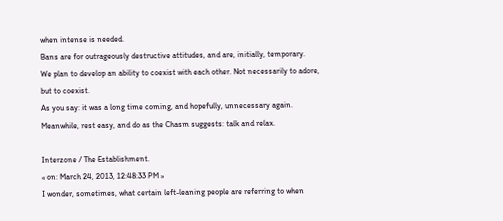when intense is needed.
Bans are for outrageously destructive attitudes, and are, initially, temporary.
We plan to develop an ability to coexist with each other. Not necessarily to adore, but to coexist.
As you say: it was a long time coming, and hopefully, unnecessary again.
Meanwhile, rest easy, and do as the Chasm suggests: talk and relax.

Interzone / The Establishment.
« on: March 24, 2013, 12:48:33 PM »
I wonder, sometimes, what certain left-leaning people are referring to when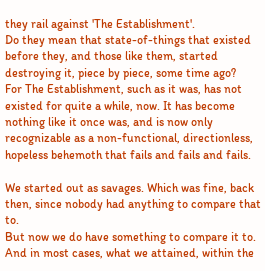they rail against 'The Establishment'.
Do they mean that state-of-things that existed before they, and those like them, started destroying it, piece by piece, some time ago?
For The Establishment, such as it was, has not existed for quite a while, now. It has become nothing like it once was, and is now only recognizable as a non-functional, directionless, hopeless behemoth that fails and fails and fails.

We started out as savages. Which was fine, back then, since nobody had anything to compare that to.
But now we do have something to compare it to. And in most cases, what we attained, within the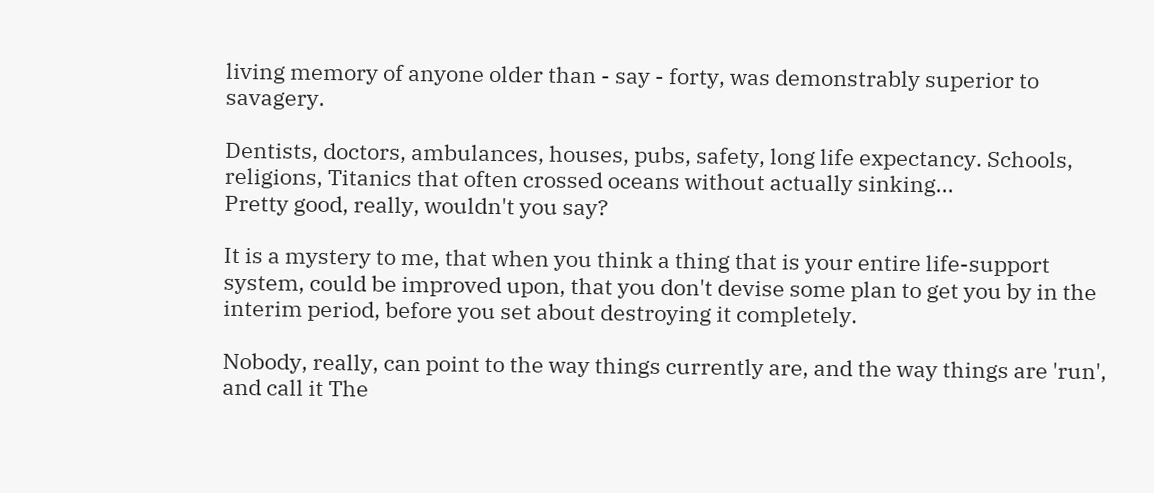living memory of anyone older than - say - forty, was demonstrably superior to savagery.

Dentists, doctors, ambulances, houses, pubs, safety, long life expectancy. Schools, religions, Titanics that often crossed oceans without actually sinking...
Pretty good, really, wouldn't you say?

It is a mystery to me, that when you think a thing that is your entire life-support system, could be improved upon, that you don't devise some plan to get you by in the interim period, before you set about destroying it completely.

Nobody, really, can point to the way things currently are, and the way things are 'run', and call it The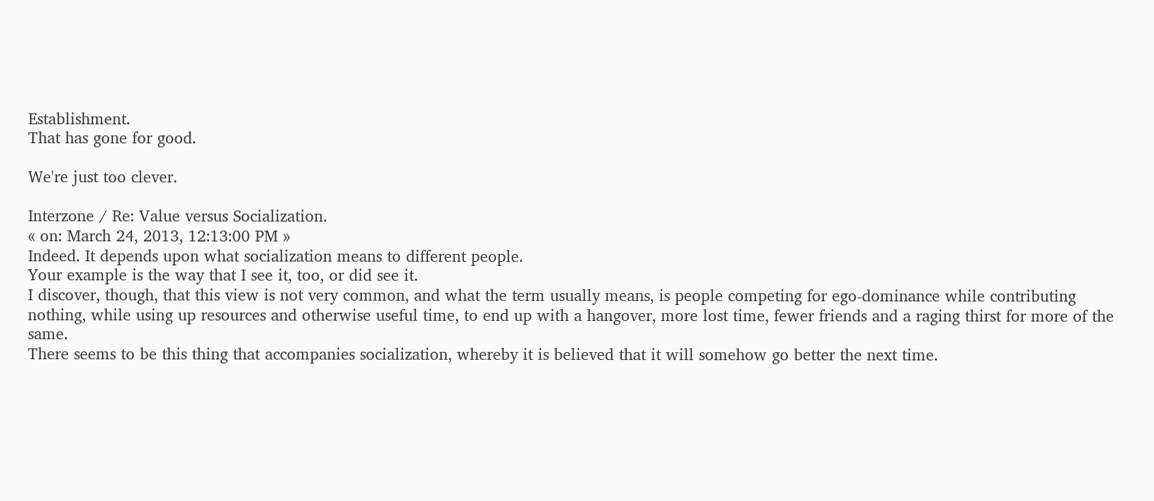Establishment.
That has gone for good.

We're just too clever.

Interzone / Re: Value versus Socialization.
« on: March 24, 2013, 12:13:00 PM »
Indeed. It depends upon what socialization means to different people.
Your example is the way that I see it, too, or did see it.
I discover, though, that this view is not very common, and what the term usually means, is people competing for ego-dominance while contributing nothing, while using up resources and otherwise useful time, to end up with a hangover, more lost time, fewer friends and a raging thirst for more of the same.
There seems to be this thing that accompanies socialization, whereby it is believed that it will somehow go better the next time.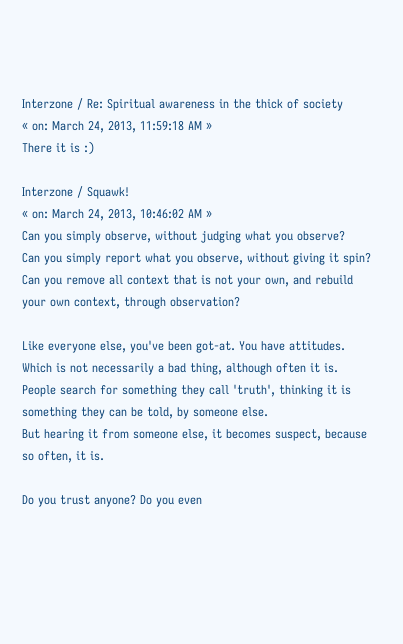Interzone / Re: Spiritual awareness in the thick of society
« on: March 24, 2013, 11:59:18 AM »
There it is :)

Interzone / Squawk!
« on: March 24, 2013, 10:46:02 AM »
Can you simply observe, without judging what you observe?
Can you simply report what you observe, without giving it spin?
Can you remove all context that is not your own, and rebuild your own context, through observation?

Like everyone else, you've been got-at. You have attitudes. Which is not necessarily a bad thing, although often it is.
People search for something they call 'truth', thinking it is something they can be told, by someone else.
But hearing it from someone else, it becomes suspect, because so often, it is.

Do you trust anyone? Do you even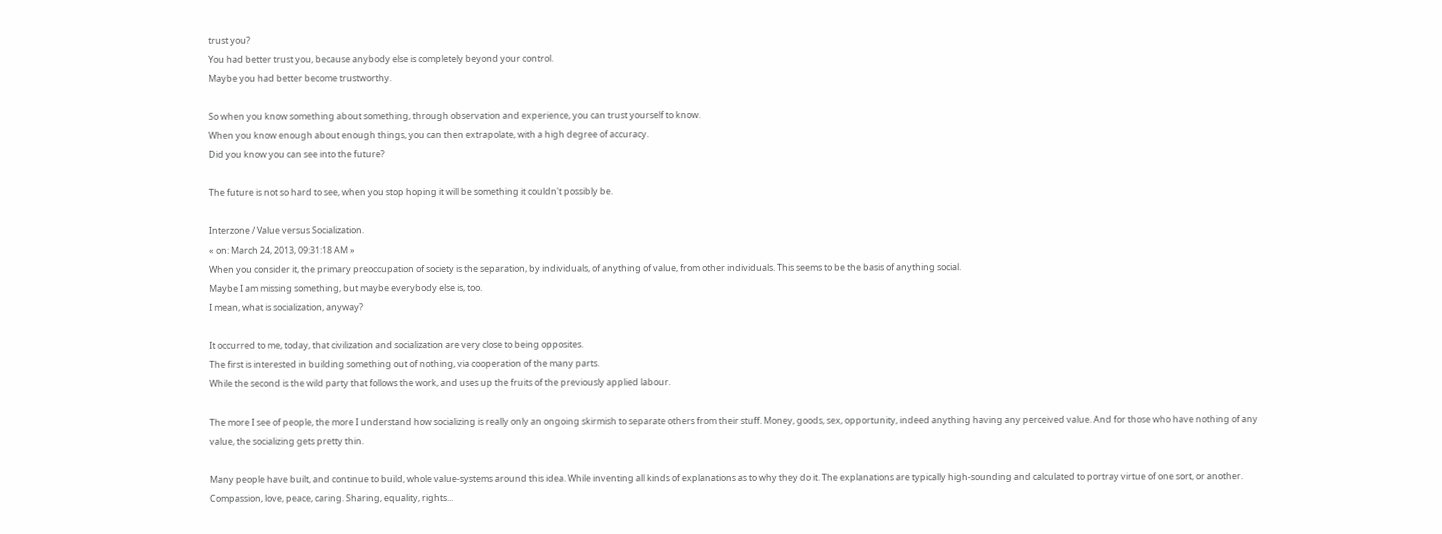trust you?
You had better trust you, because anybody else is completely beyond your control.
Maybe you had better become trustworthy.

So when you know something about something, through observation and experience, you can trust yourself to know.
When you know enough about enough things, you can then extrapolate, with a high degree of accuracy.
Did you know you can see into the future?

The future is not so hard to see, when you stop hoping it will be something it couldn't possibly be.

Interzone / Value versus Socialization.
« on: March 24, 2013, 09:31:18 AM »
When you consider it, the primary preoccupation of society is the separation, by individuals, of anything of value, from other individuals. This seems to be the basis of anything social.
Maybe I am missing something, but maybe everybody else is, too.
I mean, what is socialization, anyway?

It occurred to me, today, that civilization and socialization are very close to being opposites.
The first is interested in building something out of nothing, via cooperation of the many parts.
While the second is the wild party that follows the work, and uses up the fruits of the previously applied labour.

The more I see of people, the more I understand how socializing is really only an ongoing skirmish to separate others from their stuff. Money, goods, sex, opportunity, indeed anything having any perceived value. And for those who have nothing of any value, the socializing gets pretty thin.

Many people have built, and continue to build, whole value-systems around this idea. While inventing all kinds of explanations as to why they do it. The explanations are typically high-sounding and calculated to portray virtue of one sort, or another. Compassion, love, peace, caring. Sharing, equality, rights...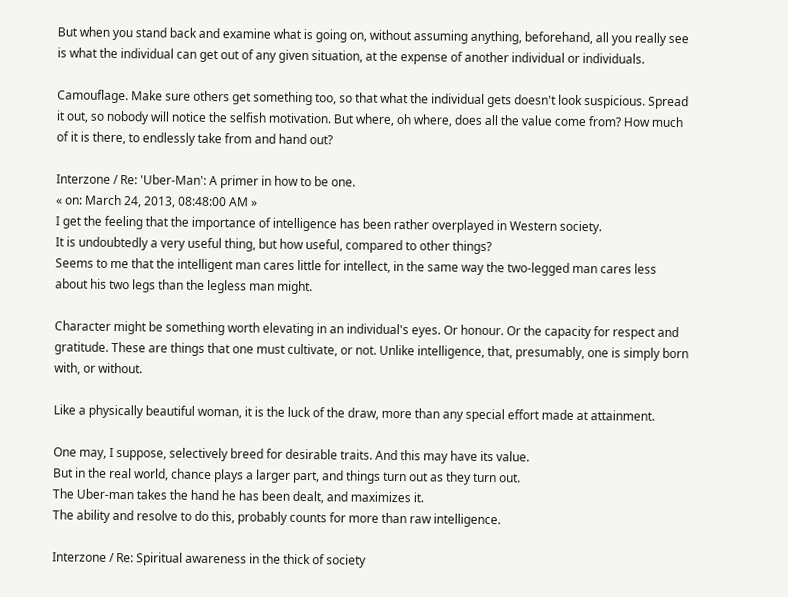But when you stand back and examine what is going on, without assuming anything, beforehand, all you really see is what the individual can get out of any given situation, at the expense of another individual or individuals.

Camouflage. Make sure others get something too, so that what the individual gets doesn't look suspicious. Spread it out, so nobody will notice the selfish motivation. But where, oh where, does all the value come from? How much of it is there, to endlessly take from and hand out?

Interzone / Re: 'Uber-Man': A primer in how to be one.
« on: March 24, 2013, 08:48:00 AM »
I get the feeling that the importance of intelligence has been rather overplayed in Western society.
It is undoubtedly a very useful thing, but how useful, compared to other things?
Seems to me that the intelligent man cares little for intellect, in the same way the two-legged man cares less about his two legs than the legless man might.

Character might be something worth elevating in an individual's eyes. Or honour. Or the capacity for respect and gratitude. These are things that one must cultivate, or not. Unlike intelligence, that, presumably, one is simply born with, or without.

Like a physically beautiful woman, it is the luck of the draw, more than any special effort made at attainment.

One may, I suppose, selectively breed for desirable traits. And this may have its value.
But in the real world, chance plays a larger part, and things turn out as they turn out.
The Uber-man takes the hand he has been dealt, and maximizes it.
The ability and resolve to do this, probably counts for more than raw intelligence.

Interzone / Re: Spiritual awareness in the thick of society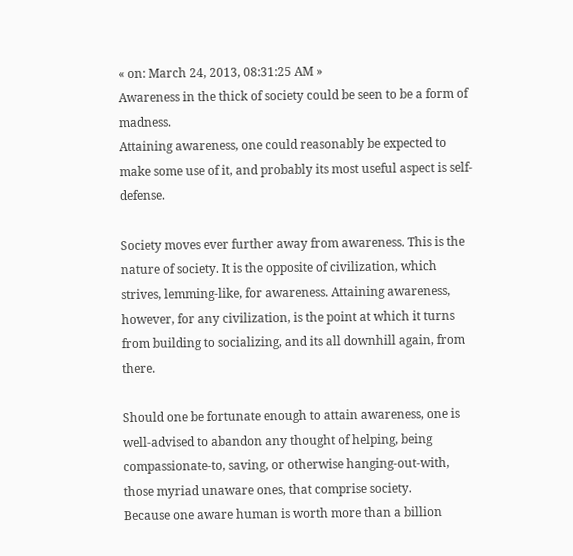« on: March 24, 2013, 08:31:25 AM »
Awareness in the thick of society could be seen to be a form of madness.
Attaining awareness, one could reasonably be expected to make some use of it, and probably its most useful aspect is self-defense.

Society moves ever further away from awareness. This is the nature of society. It is the opposite of civilization, which strives, lemming-like, for awareness. Attaining awareness, however, for any civilization, is the point at which it turns from building to socializing, and its all downhill again, from there.

Should one be fortunate enough to attain awareness, one is well-advised to abandon any thought of helping, being compassionate-to, saving, or otherwise hanging-out-with, those myriad unaware ones, that comprise society.
Because one aware human is worth more than a billion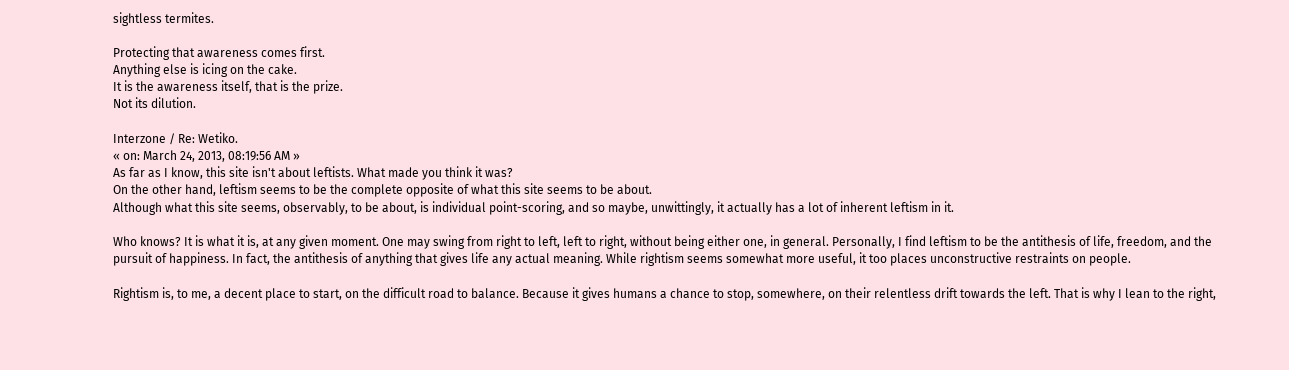sightless termites.

Protecting that awareness comes first.
Anything else is icing on the cake.
It is the awareness itself, that is the prize.
Not its dilution.

Interzone / Re: Wetiko.
« on: March 24, 2013, 08:19:56 AM »
As far as I know, this site isn't about leftists. What made you think it was?
On the other hand, leftism seems to be the complete opposite of what this site seems to be about.
Although what this site seems, observably, to be about, is individual point-scoring, and so maybe, unwittingly, it actually has a lot of inherent leftism in it.

Who knows? It is what it is, at any given moment. One may swing from right to left, left to right, without being either one, in general. Personally, I find leftism to be the antithesis of life, freedom, and the pursuit of happiness. In fact, the antithesis of anything that gives life any actual meaning. While rightism seems somewhat more useful, it too places unconstructive restraints on people.

Rightism is, to me, a decent place to start, on the difficult road to balance. Because it gives humans a chance to stop, somewhere, on their relentless drift towards the left. That is why I lean to the right,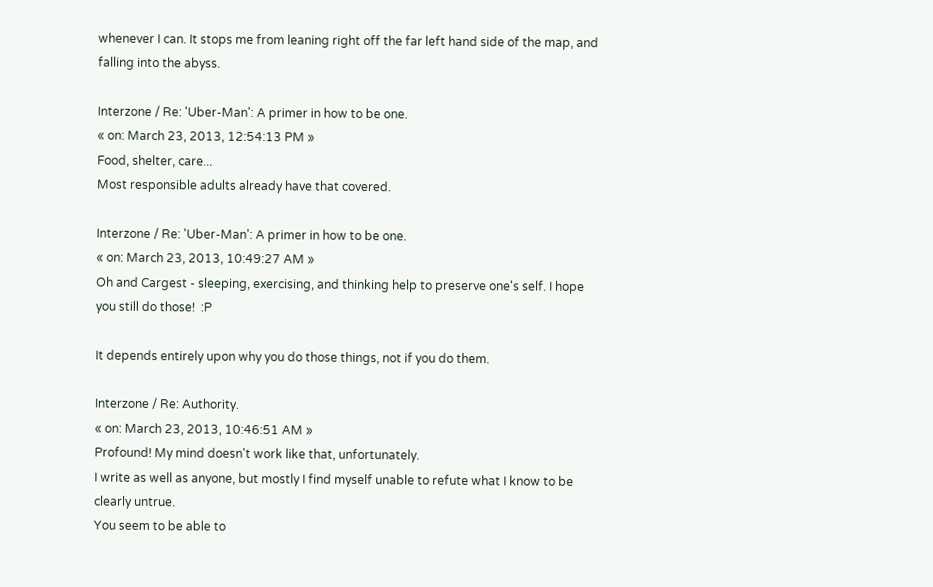whenever I can. It stops me from leaning right off the far left hand side of the map, and falling into the abyss.

Interzone / Re: 'Uber-Man': A primer in how to be one.
« on: March 23, 2013, 12:54:13 PM »
Food, shelter, care...
Most responsible adults already have that covered.

Interzone / Re: 'Uber-Man': A primer in how to be one.
« on: March 23, 2013, 10:49:27 AM »
Oh and Cargest - sleeping, exercising, and thinking help to preserve one's self. I hope you still do those!  :P

It depends entirely upon why you do those things, not if you do them.

Interzone / Re: Authority.
« on: March 23, 2013, 10:46:51 AM »
Profound! My mind doesn't work like that, unfortunately.
I write as well as anyone, but mostly I find myself unable to refute what I know to be clearly untrue.
You seem to be able to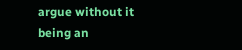argue without it being an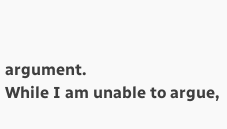argument.
While I am unable to argue,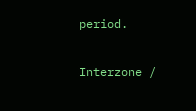period.

Interzone /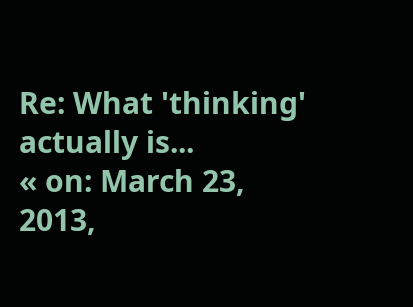Re: What 'thinking' actually is...
« on: March 23, 2013,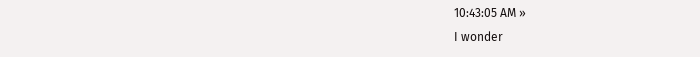10:43:05 AM »
I wonder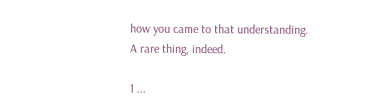how you came to that understanding.
A rare thing, indeed.

1 ...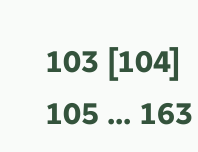103 [104] 105 ... 163